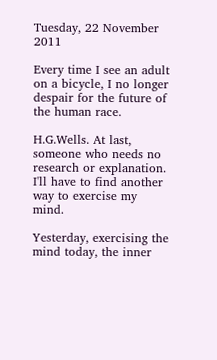Tuesday, 22 November 2011

Every time I see an adult on a bicycle, I no longer despair for the future of the human race.

H.G.Wells. At last, someone who needs no research or explanation. I'll have to find another way to exercise my mind.

Yesterday, exercising the mind today, the inner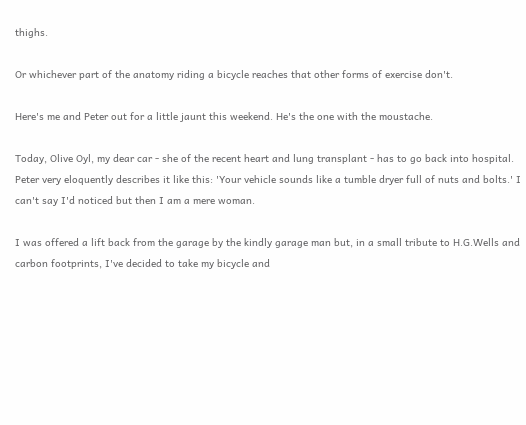thighs.

Or whichever part of the anatomy riding a bicycle reaches that other forms of exercise don't.

Here's me and Peter out for a little jaunt this weekend. He's the one with the moustache.

Today, Olive Oyl, my dear car - she of the recent heart and lung transplant - has to go back into hospital. Peter very eloquently describes it like this: 'Your vehicle sounds like a tumble dryer full of nuts and bolts.' I can't say I'd noticed but then I am a mere woman.

I was offered a lift back from the garage by the kindly garage man but, in a small tribute to H.G.Wells and carbon footprints, I've decided to take my bicycle and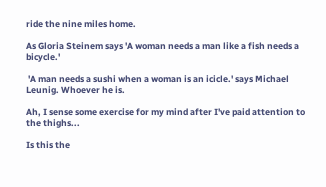ride the nine miles home.

As Gloria Steinem says 'A woman needs a man like a fish needs a bicycle.'

 'A man needs a sushi when a woman is an icicle.' says Michael Leunig. Whoever he is.

Ah, I sense some exercise for my mind after I've paid attention to the thighs...

Is this the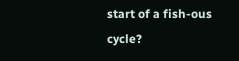start of a fish-ous cycle?